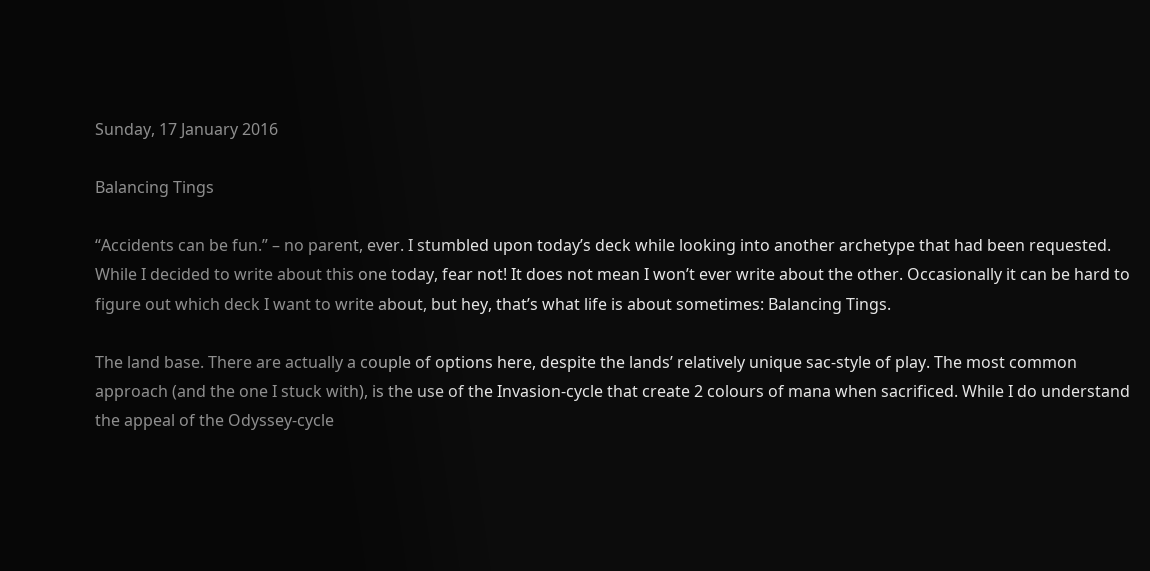Sunday, 17 January 2016

Balancing Tings

“Accidents can be fun.” – no parent, ever. I stumbled upon today’s deck while looking into another archetype that had been requested. While I decided to write about this one today, fear not! It does not mean I won’t ever write about the other. Occasionally it can be hard to figure out which deck I want to write about, but hey, that’s what life is about sometimes: Balancing Tings.

The land base. There are actually a couple of options here, despite the lands’ relatively unique sac-style of play. The most common approach (and the one I stuck with), is the use of the Invasion-cycle that create 2 colours of mana when sacrificed. While I do understand the appeal of the Odyssey-cycle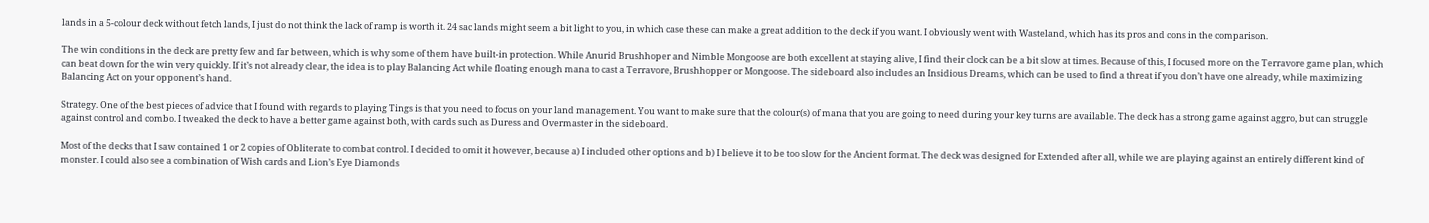lands in a 5-colour deck without fetch lands, I just do not think the lack of ramp is worth it. 24 sac lands might seem a bit light to you, in which case these can make a great addition to the deck if you want. I obviously went with Wasteland, which has its pros and cons in the comparison.

The win conditions in the deck are pretty few and far between, which is why some of them have built-in protection. While Anurid Brushhoper and Nimble Mongoose are both excellent at staying alive, I find their clock can be a bit slow at times. Because of this, I focused more on the Terravore game plan, which can beat down for the win very quickly. If it’s not already clear, the idea is to play Balancing Act while floating enough mana to cast a Terravore, Brushhopper or Mongoose. The sideboard also includes an Insidious Dreams, which can be used to find a threat if you don’t have one already, while maximizing Balancing Act on your opponent’s hand.

Strategy. One of the best pieces of advice that I found with regards to playing Tings is that you need to focus on your land management. You want to make sure that the colour(s) of mana that you are going to need during your key turns are available. The deck has a strong game against aggro, but can struggle against control and combo. I tweaked the deck to have a better game against both, with cards such as Duress and Overmaster in the sideboard.

Most of the decks that I saw contained 1 or 2 copies of Obliterate to combat control. I decided to omit it however, because a) I included other options and b) I believe it to be too slow for the Ancient format. The deck was designed for Extended after all, while we are playing against an entirely different kind of monster. I could also see a combination of Wish cards and Lion’s Eye Diamonds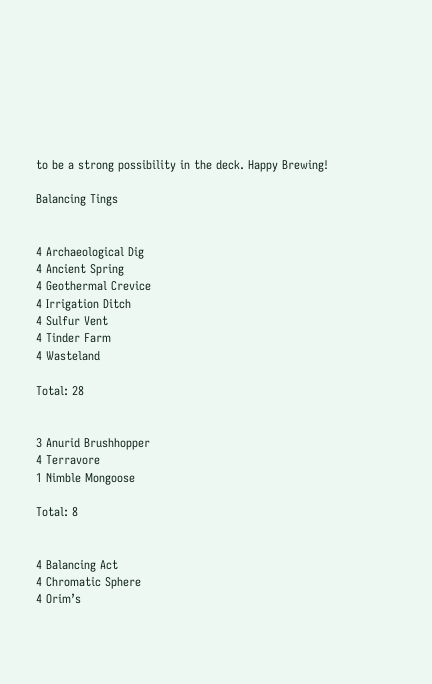to be a strong possibility in the deck. Happy Brewing!

Balancing Tings


4 Archaeological Dig
4 Ancient Spring
4 Geothermal Crevice
4 Irrigation Ditch
4 Sulfur Vent
4 Tinder Farm
4 Wasteland

Total: 28


3 Anurid Brushhopper
4 Terravore
1 Nimble Mongoose

Total: 8


4 Balancing Act
4 Chromatic Sphere
4 Orim’s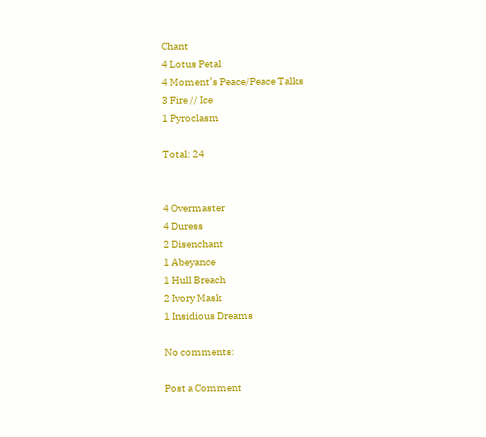Chant
4 Lotus Petal
4 Moment’s Peace/Peace Talks
3 Fire // Ice
1 Pyroclasm

Total: 24


4 Overmaster
4 Duress
2 Disenchant
1 Abeyance
1 Hull Breach
2 Ivory Mask
1 Insidious Dreams

No comments:

Post a Comment